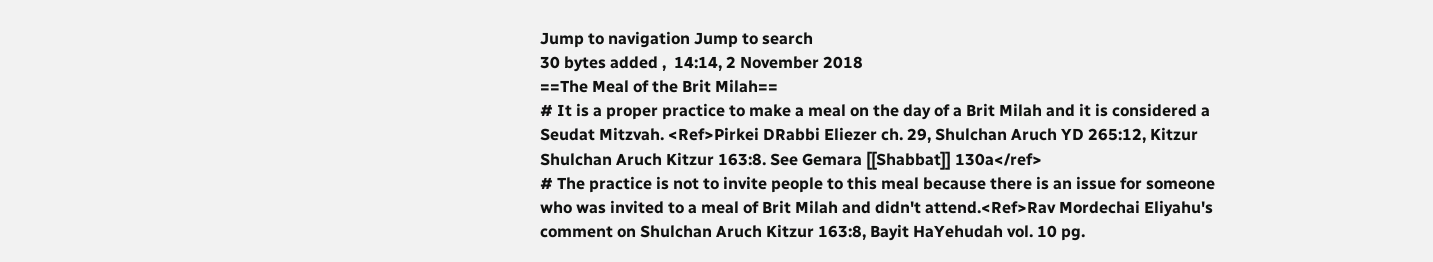Jump to navigation Jump to search
30 bytes added ,  14:14, 2 November 2018
==The Meal of the Brit Milah==
# It is a proper practice to make a meal on the day of a Brit Milah and it is considered a Seudat Mitzvah. <Ref>Pirkei DRabbi Eliezer ch. 29, Shulchan Aruch YD 265:12, Kitzur Shulchan Aruch Kitzur 163:8. See Gemara [[Shabbat]] 130a</ref>
# The practice is not to invite people to this meal because there is an issue for someone who was invited to a meal of Brit Milah and didn't attend.<Ref>Rav Mordechai Eliyahu's comment on Shulchan Aruch Kitzur 163:8, Bayit HaYehudah vol. 10 pg.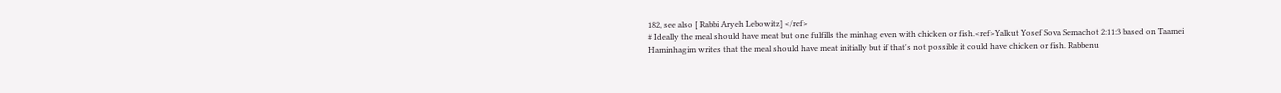182, see also [ Rabbi Aryeh Lebowitz] </ref>
# Ideally the meal should have meat but one fulfills the minhag even with chicken or fish.<ref>Yalkut Yosef Sova Semachot 2:11:3 based on Taamei Haminhagim writes that the meal should have meat initially but if that's not possible it could have chicken or fish. Rabbenu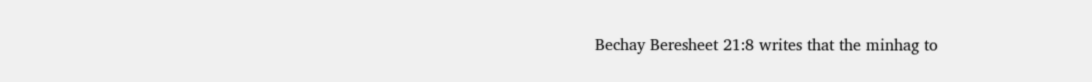Bechay Beresheet 21:8 writes that the minhag to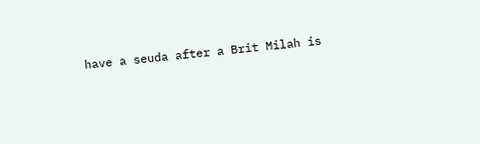have a seuda after a Brit Milah is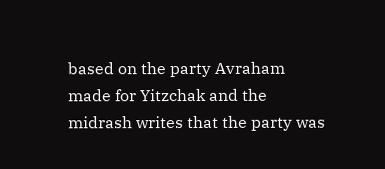based on the party Avraham made for Yitzchak and the midrash writes that the party was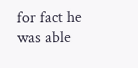for fact he was able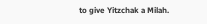to give Yitzchak a Milah.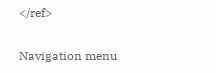</ref>

Navigation menu